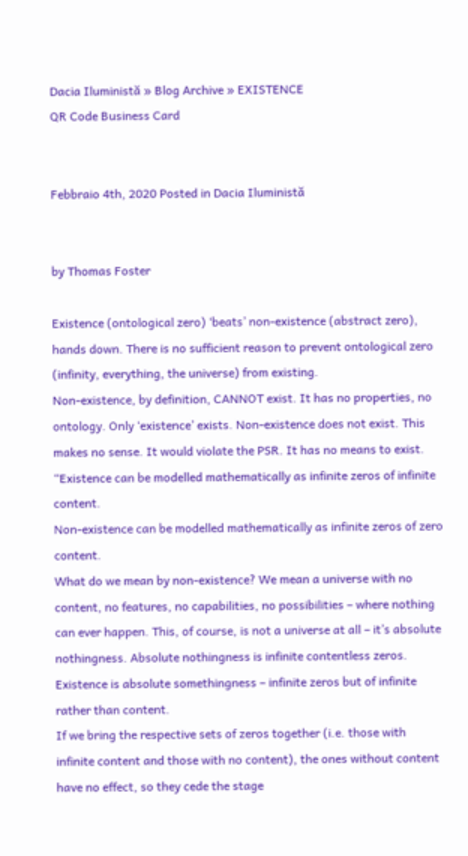Dacia Iluministă » Blog Archive » EXISTENCE
QR Code Business Card


Febbraio 4th, 2020 Posted in Dacia Iluministă


by Thomas Foster

Existence (ontological zero) ‘beats’ non-existence (abstract zero), hands down. There is no sufficient reason to prevent ontological zero (infinity, everything, the universe) from existing.
Non-existence, by definition, CANNOT exist. It has no properties, no ontology. Only ‘existence’ exists. Non-existence does not exist. This makes no sense. It would violate the PSR. It has no means to exist.
“Existence can be modelled mathematically as infinite zeros of infinite content.
Non-existence can be modelled mathematically as infinite zeros of zero content.
What do we mean by non-existence? We mean a universe with no content, no features, no capabilities, no possibilities – where nothing can ever happen. This, of course, is not a universe at all – it’s absolute nothingness. Absolute nothingness is infinite contentless zeros.
Existence is absolute somethingness – infinite zeros but of infinite rather than content.
If we bring the respective sets of zeros together (i.e. those with infinite content and those with no content), the ones without content have no effect, so they cede the stage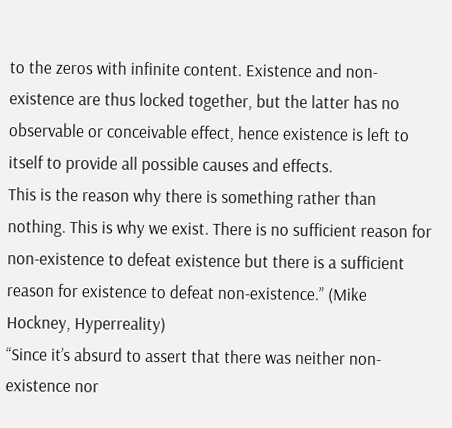to the zeros with infinite content. Existence and non-existence are thus locked together, but the latter has no observable or conceivable effect, hence existence is left to itself to provide all possible causes and effects.
This is the reason why there is something rather than nothing. This is why we exist. There is no sufficient reason for non-existence to defeat existence but there is a sufficient reason for existence to defeat non-existence.” (Mike Hockney, Hyperreality)
“Since it’s absurd to assert that there was neither non-existence nor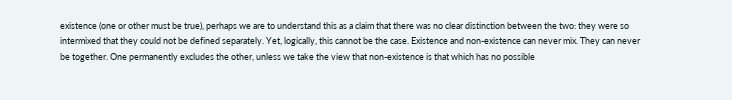existence (one or other must be true), perhaps we are to understand this as a claim that there was no clear distinction between the two: they were so intermixed that they could not be defined separately. Yet, logically, this cannot be the case. Existence and non-existence can never mix. They can never be together. One permanently excludes the other, unless we take the view that non-existence is that which has no possible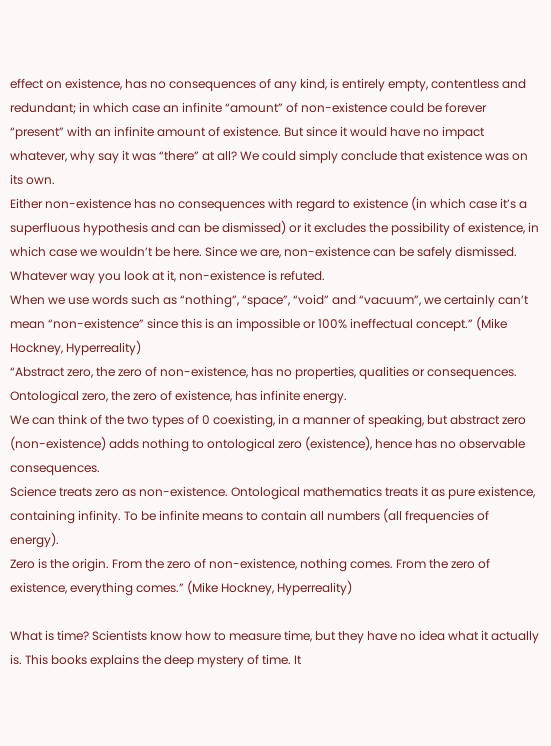effect on existence, has no consequences of any kind, is entirely empty, contentless and redundant; in which case an infinite “amount” of non-existence could be forever “present” with an infinite amount of existence. But since it would have no impact whatever, why say it was “there” at all? We could simply conclude that existence was on its own.
Either non-existence has no consequences with regard to existence (in which case it’s a superfluous hypothesis and can be dismissed) or it excludes the possibility of existence, in which case we wouldn’t be here. Since we are, non-existence can be safely dismissed. Whatever way you look at it, non-existence is refuted.
When we use words such as “nothing”, “space”, “void” and “vacuum”, we certainly can’t mean “non-existence” since this is an impossible or 100% ineffectual concept.” (Mike Hockney, Hyperreality)
“Abstract zero, the zero of non-existence, has no properties, qualities or consequences.
Ontological zero, the zero of existence, has infinite energy.
We can think of the two types of 0 coexisting, in a manner of speaking, but abstract zero (non-existence) adds nothing to ontological zero (existence), hence has no observable consequences.
Science treats zero as non-existence. Ontological mathematics treats it as pure existence, containing infinity. To be infinite means to contain all numbers (all frequencies of energy).
Zero is the origin. From the zero of non-existence, nothing comes. From the zero of existence, everything comes.” (Mike Hockney, Hyperreality)

What is time? Scientists know how to measure time, but they have no idea what it actually is. This books explains the deep mystery of time. It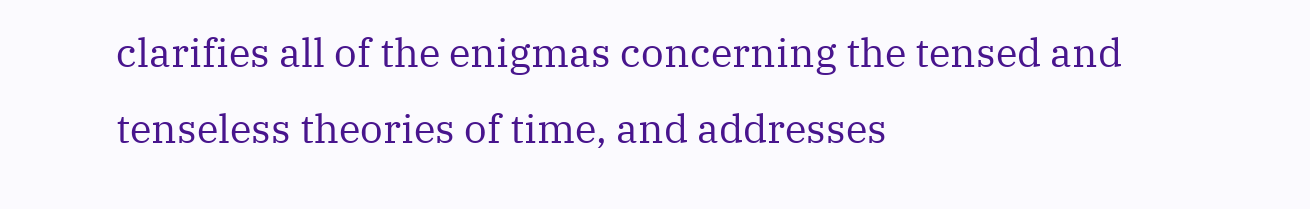clarifies all of the enigmas concerning the tensed and tenseless theories of time, and addresses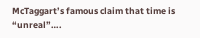McTaggart’s famous claim that time is “unreal”….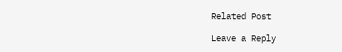Related Post

Leave a Reply